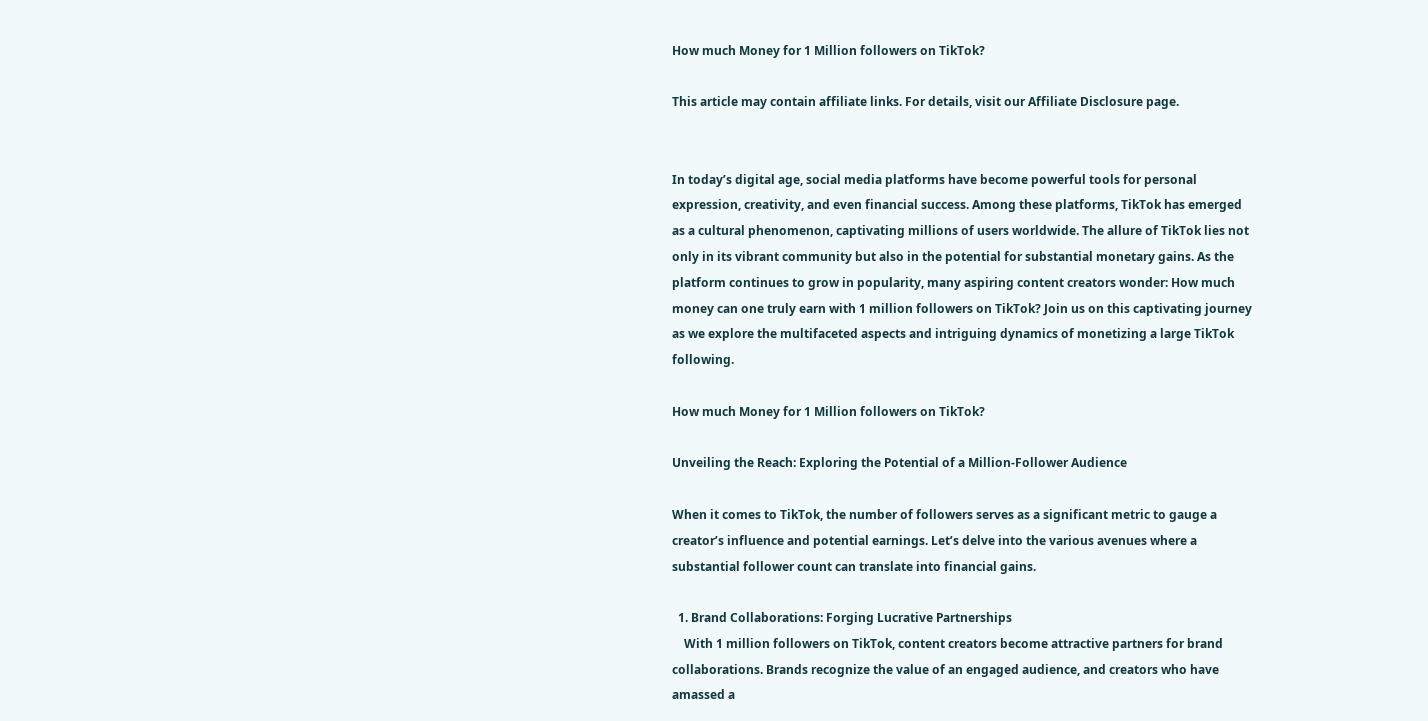How much Money for 1 Million followers on TikTok?

This article may contain affiliate links. For details, visit our Affiliate Disclosure page.


In today’s digital age, social media platforms have become powerful tools for personal expression, creativity, and even financial success. Among these platforms, TikTok has emerged as a cultural phenomenon, captivating millions of users worldwide. The allure of TikTok lies not only in its vibrant community but also in the potential for substantial monetary gains. As the platform continues to grow in popularity, many aspiring content creators wonder: How much money can one truly earn with 1 million followers on TikTok? Join us on this captivating journey as we explore the multifaceted aspects and intriguing dynamics of monetizing a large TikTok following.

How much Money for 1 Million followers on TikTok?

Unveiling the Reach: Exploring the Potential of a Million-Follower Audience

When it comes to TikTok, the number of followers serves as a significant metric to gauge a creator’s influence and potential earnings. Let’s delve into the various avenues where a substantial follower count can translate into financial gains.

  1. Brand Collaborations: Forging Lucrative Partnerships
    With 1 million followers on TikTok, content creators become attractive partners for brand collaborations. Brands recognize the value of an engaged audience, and creators who have amassed a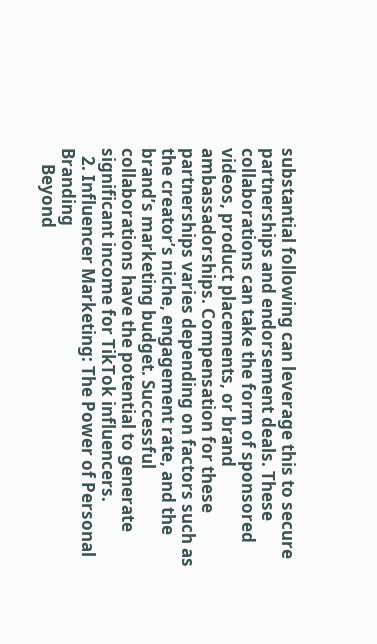substantial following can leverage this to secure partnerships and endorsement deals. These collaborations can take the form of sponsored videos, product placements, or brand ambassadorships. Compensation for these partnerships varies depending on factors such as the creator’s niche, engagement rate, and the brand’s marketing budget. Successful collaborations have the potential to generate significant income for TikTok influencers.
  2. Influencer Marketing: The Power of Personal Branding
    Beyond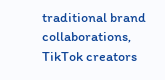traditional brand collaborations, TikTok creators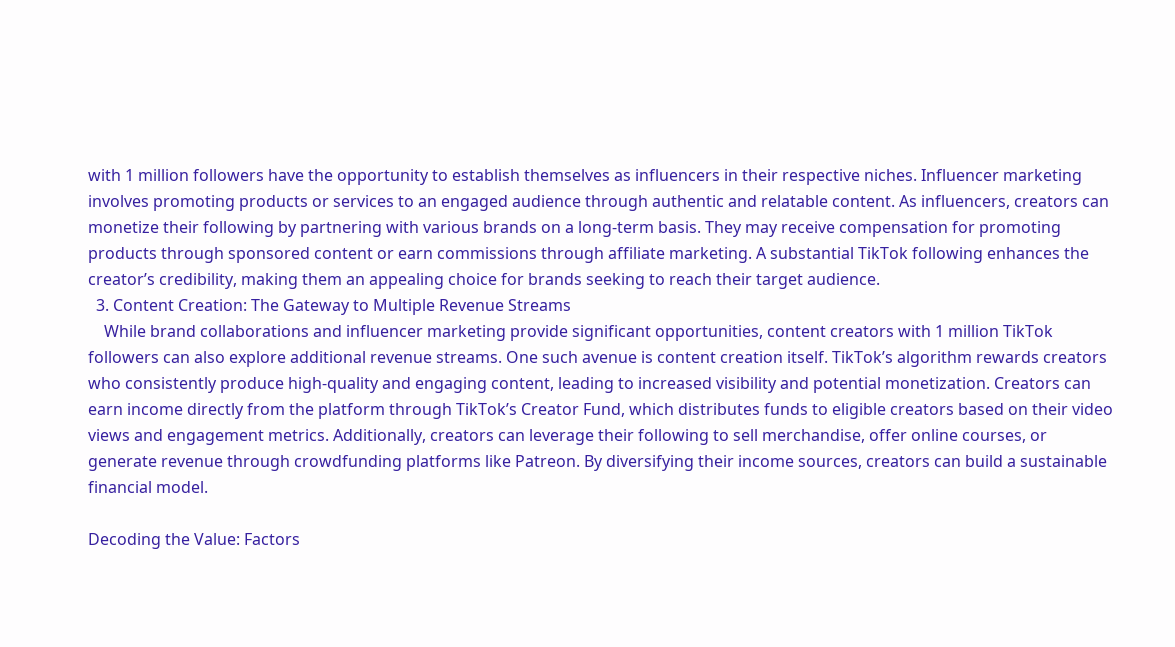with 1 million followers have the opportunity to establish themselves as influencers in their respective niches. Influencer marketing involves promoting products or services to an engaged audience through authentic and relatable content. As influencers, creators can monetize their following by partnering with various brands on a long-term basis. They may receive compensation for promoting products through sponsored content or earn commissions through affiliate marketing. A substantial TikTok following enhances the creator’s credibility, making them an appealing choice for brands seeking to reach their target audience.
  3. Content Creation: The Gateway to Multiple Revenue Streams
    While brand collaborations and influencer marketing provide significant opportunities, content creators with 1 million TikTok followers can also explore additional revenue streams. One such avenue is content creation itself. TikTok’s algorithm rewards creators who consistently produce high-quality and engaging content, leading to increased visibility and potential monetization. Creators can earn income directly from the platform through TikTok’s Creator Fund, which distributes funds to eligible creators based on their video views and engagement metrics. Additionally, creators can leverage their following to sell merchandise, offer online courses, or generate revenue through crowdfunding platforms like Patreon. By diversifying their income sources, creators can build a sustainable financial model.

Decoding the Value: Factors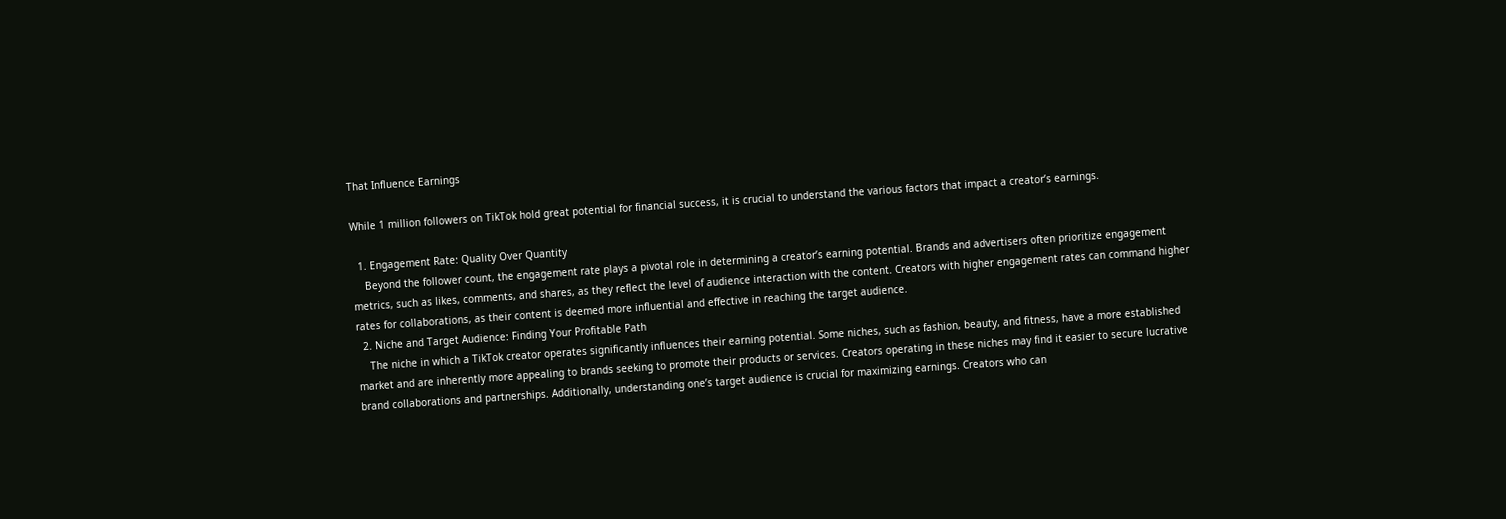That Influence Earnings

While 1 million followers on TikTok hold great potential for financial success, it is crucial to understand the various factors that impact a creator’s earnings.

  1. Engagement Rate: Quality Over Quantity
    Beyond the follower count, the engagement rate plays a pivotal role in determining a creator’s earning potential. Brands and advertisers often prioritize engagement metrics, such as likes, comments, and shares, as they reflect the level of audience interaction with the content. Creators with higher engagement rates can command higher rates for collaborations, as their content is deemed more influential and effective in reaching the target audience.
  2. Niche and Target Audience: Finding Your Profitable Path
    The niche in which a TikTok creator operates significantly influences their earning potential. Some niches, such as fashion, beauty, and fitness, have a more established market and are inherently more appealing to brands seeking to promote their products or services. Creators operating in these niches may find it easier to secure lucrative brand collaborations and partnerships. Additionally, understanding one’s target audience is crucial for maximizing earnings. Creators who can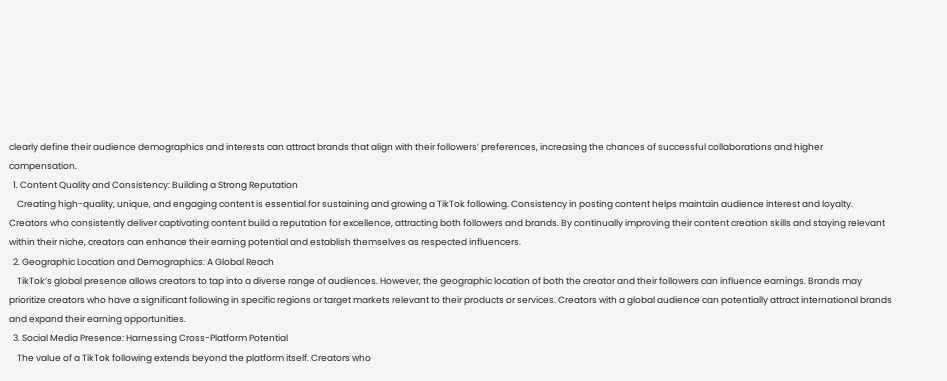clearly define their audience demographics and interests can attract brands that align with their followers’ preferences, increasing the chances of successful collaborations and higher compensation.
  1. Content Quality and Consistency: Building a Strong Reputation
    Creating high-quality, unique, and engaging content is essential for sustaining and growing a TikTok following. Consistency in posting content helps maintain audience interest and loyalty. Creators who consistently deliver captivating content build a reputation for excellence, attracting both followers and brands. By continually improving their content creation skills and staying relevant within their niche, creators can enhance their earning potential and establish themselves as respected influencers.
  2. Geographic Location and Demographics: A Global Reach
    TikTok’s global presence allows creators to tap into a diverse range of audiences. However, the geographic location of both the creator and their followers can influence earnings. Brands may prioritize creators who have a significant following in specific regions or target markets relevant to their products or services. Creators with a global audience can potentially attract international brands and expand their earning opportunities.
  3. Social Media Presence: Harnessing Cross-Platform Potential
    The value of a TikTok following extends beyond the platform itself. Creators who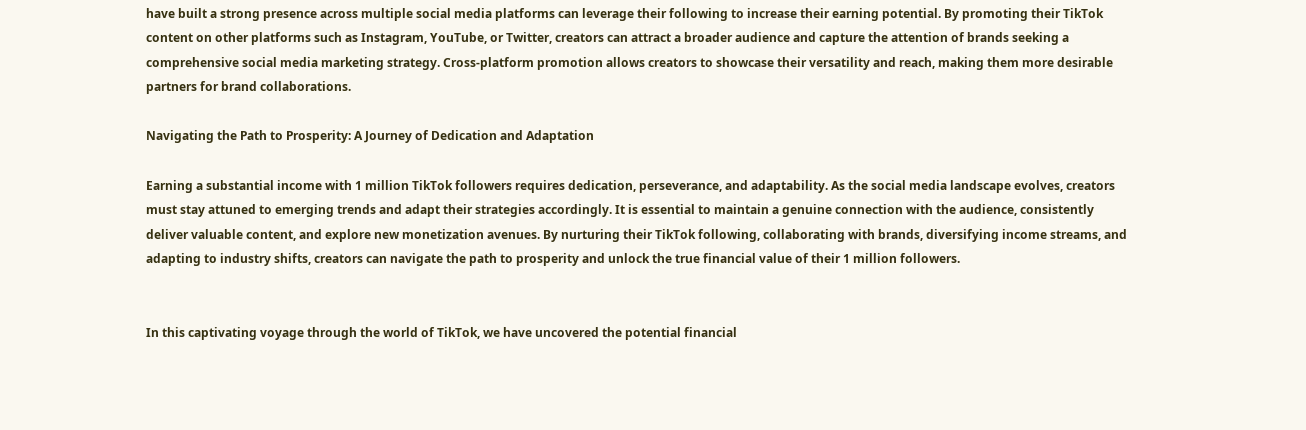have built a strong presence across multiple social media platforms can leverage their following to increase their earning potential. By promoting their TikTok content on other platforms such as Instagram, YouTube, or Twitter, creators can attract a broader audience and capture the attention of brands seeking a comprehensive social media marketing strategy. Cross-platform promotion allows creators to showcase their versatility and reach, making them more desirable partners for brand collaborations.

Navigating the Path to Prosperity: A Journey of Dedication and Adaptation

Earning a substantial income with 1 million TikTok followers requires dedication, perseverance, and adaptability. As the social media landscape evolves, creators must stay attuned to emerging trends and adapt their strategies accordingly. It is essential to maintain a genuine connection with the audience, consistently deliver valuable content, and explore new monetization avenues. By nurturing their TikTok following, collaborating with brands, diversifying income streams, and adapting to industry shifts, creators can navigate the path to prosperity and unlock the true financial value of their 1 million followers.


In this captivating voyage through the world of TikTok, we have uncovered the potential financial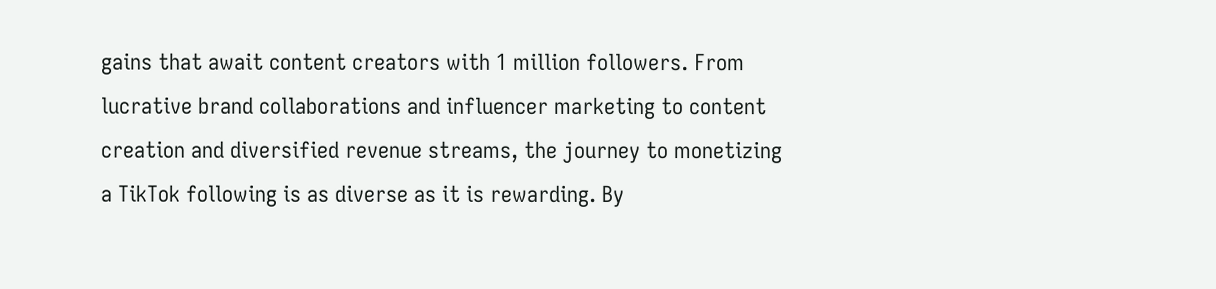gains that await content creators with 1 million followers. From lucrative brand collaborations and influencer marketing to content creation and diversified revenue streams, the journey to monetizing a TikTok following is as diverse as it is rewarding. By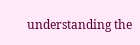understanding the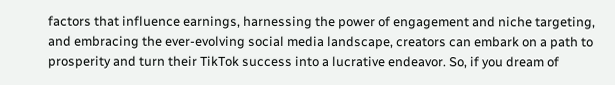factors that influence earnings, harnessing the power of engagement and niche targeting, and embracing the ever-evolving social media landscape, creators can embark on a path to prosperity and turn their TikTok success into a lucrative endeavor. So, if you dream of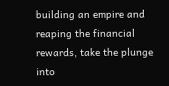building an empire and reaping the financial rewards, take the plunge into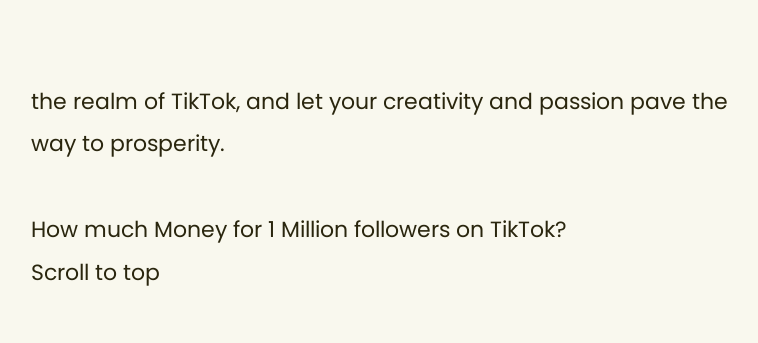the realm of TikTok, and let your creativity and passion pave the way to prosperity.

How much Money for 1 Million followers on TikTok?
Scroll to top